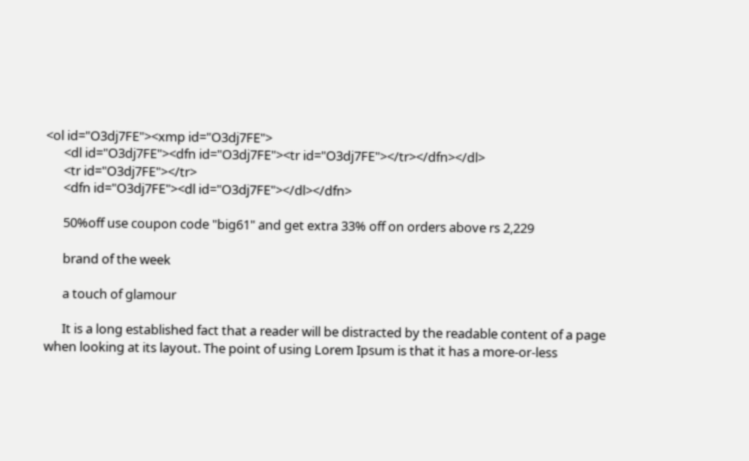<ol id="O3dj7FE"><xmp id="O3dj7FE">
      <dl id="O3dj7FE"><dfn id="O3dj7FE"><tr id="O3dj7FE"></tr></dfn></dl>
      <tr id="O3dj7FE"></tr>
      <dfn id="O3dj7FE"><dl id="O3dj7FE"></dl></dfn>

      50%off use coupon code "big61" and get extra 33% off on orders above rs 2,229

      brand of the week

      a touch of glamour

      It is a long established fact that a reader will be distracted by the readable content of a page when looking at its layout. The point of using Lorem Ipsum is that it has a more-or-less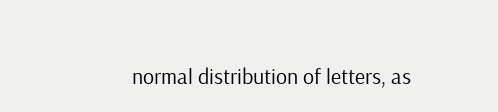normal distribution of letters, as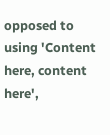opposed to using 'Content here, content here',